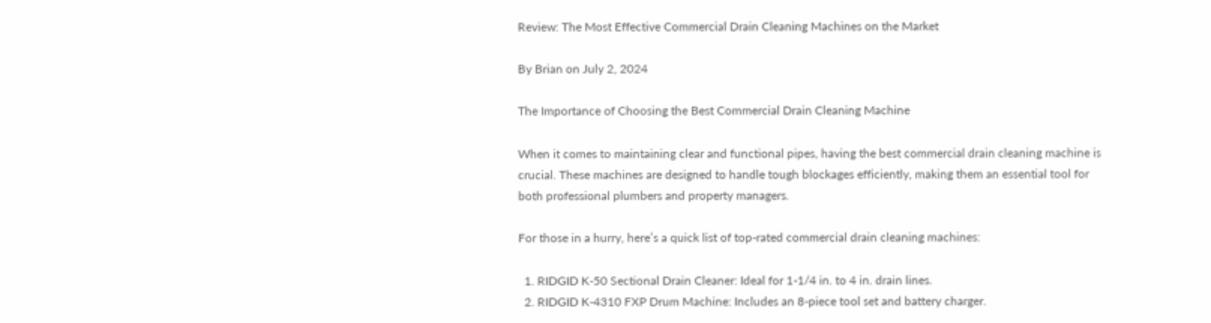Review: The Most Effective Commercial Drain Cleaning Machines on the Market

By Brian on July 2, 2024

The Importance of Choosing the Best Commercial Drain Cleaning Machine

When it comes to maintaining clear and functional pipes, having the best commercial drain cleaning machine is crucial. These machines are designed to handle tough blockages efficiently, making them an essential tool for both professional plumbers and property managers.

For those in a hurry, here’s a quick list of top-rated commercial drain cleaning machines:

  1. RIDGID K-50 Sectional Drain Cleaner: Ideal for 1-1/4 in. to 4 in. drain lines.
  2. RIDGID K-4310 FXP Drum Machine: Includes an 8-piece tool set and battery charger.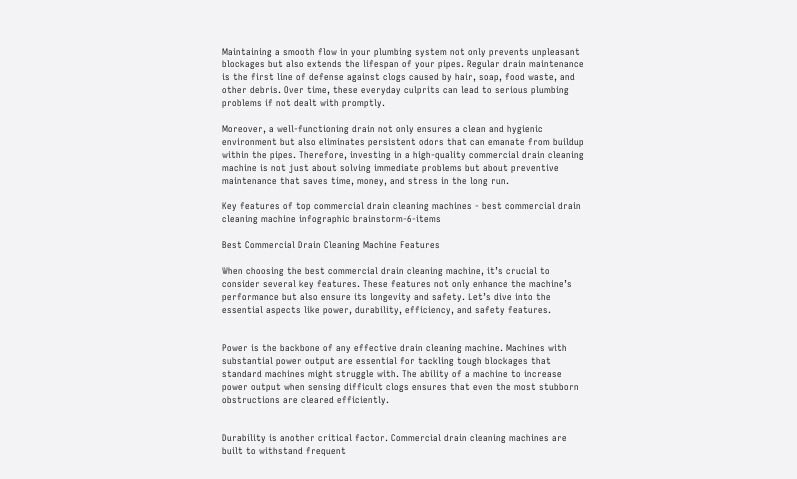Maintaining a smooth flow in your plumbing system not only prevents unpleasant blockages but also extends the lifespan of your pipes. Regular drain maintenance is the first line of defense against clogs caused by hair, soap, food waste, and other debris. Over time, these everyday culprits can lead to serious plumbing problems if not dealt with promptly.

Moreover, a well-functioning drain not only ensures a clean and hygienic environment but also eliminates persistent odors that can emanate from buildup within the pipes. Therefore, investing in a high-quality commercial drain cleaning machine is not just about solving immediate problems but about preventive maintenance that saves time, money, and stress in the long run.

Key features of top commercial drain cleaning machines - best commercial drain cleaning machine infographic brainstorm-6-items

Best Commercial Drain Cleaning Machine Features

When choosing the best commercial drain cleaning machine, it’s crucial to consider several key features. These features not only enhance the machine’s performance but also ensure its longevity and safety. Let’s dive into the essential aspects like power, durability, efficiency, and safety features.


Power is the backbone of any effective drain cleaning machine. Machines with substantial power output are essential for tackling tough blockages that standard machines might struggle with. The ability of a machine to increase power output when sensing difficult clogs ensures that even the most stubborn obstructions are cleared efficiently.


Durability is another critical factor. Commercial drain cleaning machines are built to withstand frequent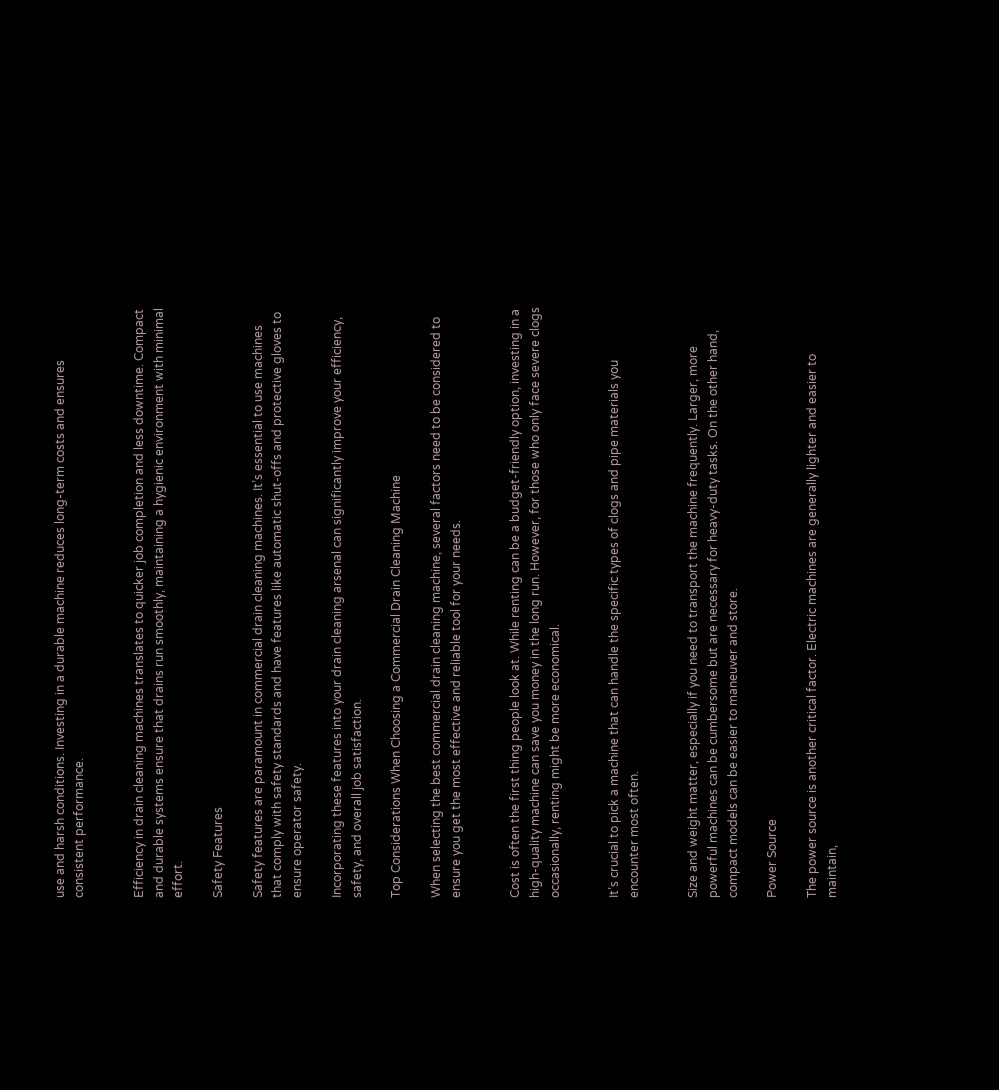use and harsh conditions. Investing in a durable machine reduces long-term costs and ensures consistent performance.


Efficiency in drain cleaning machines translates to quicker job completion and less downtime. Compact and durable systems ensure that drains run smoothly, maintaining a hygienic environment with minimal effort.

Safety Features

Safety features are paramount in commercial drain cleaning machines. It’s essential to use machines that comply with safety standards and have features like automatic shut-offs and protective gloves to ensure operator safety.

Incorporating these features into your drain cleaning arsenal can significantly improve your efficiency, safety, and overall job satisfaction.

Top Considerations When Choosing a Commercial Drain Cleaning Machine

When selecting the best commercial drain cleaning machine, several factors need to be considered to ensure you get the most effective and reliable tool for your needs.


Cost is often the first thing people look at. While renting can be a budget-friendly option, investing in a high-quality machine can save you money in the long run. However, for those who only face severe clogs occasionally, renting might be more economical.


It’s crucial to pick a machine that can handle the specific types of clogs and pipe materials you encounter most often.


Size and weight matter, especially if you need to transport the machine frequently. Larger, more powerful machines can be cumbersome but are necessary for heavy-duty tasks. On the other hand, compact models can be easier to maneuver and store.

Power Source

The power source is another critical factor. Electric machines are generally lighter and easier to maintain,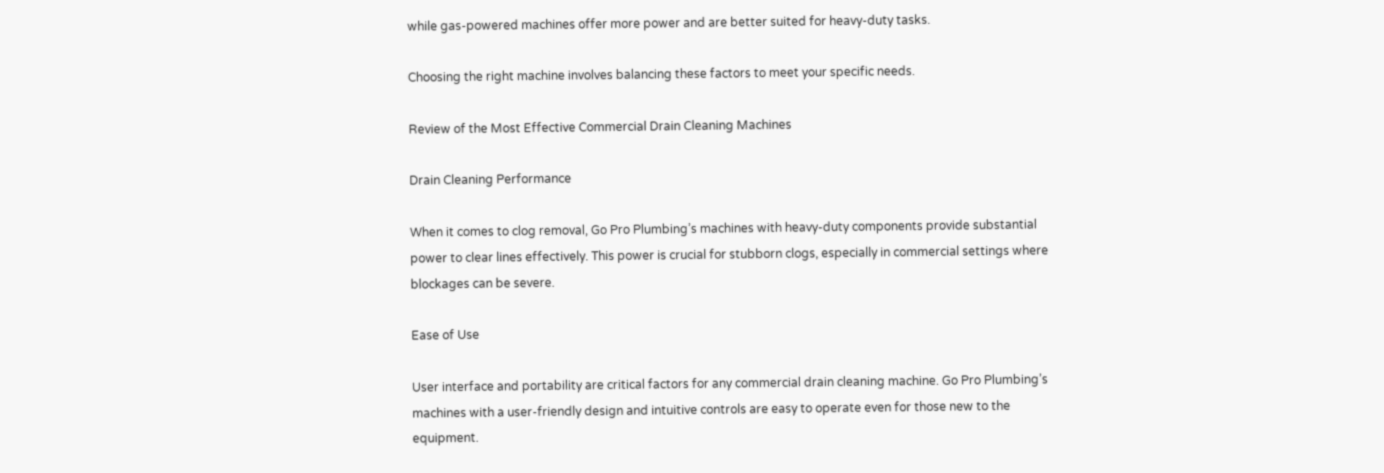while gas-powered machines offer more power and are better suited for heavy-duty tasks.

Choosing the right machine involves balancing these factors to meet your specific needs.

Review of the Most Effective Commercial Drain Cleaning Machines

Drain Cleaning Performance

When it comes to clog removal, Go Pro Plumbing’s machines with heavy-duty components provide substantial power to clear lines effectively. This power is crucial for stubborn clogs, especially in commercial settings where blockages can be severe.

Ease of Use

User interface and portability are critical factors for any commercial drain cleaning machine. Go Pro Plumbing’s machines with a user-friendly design and intuitive controls are easy to operate even for those new to the equipment.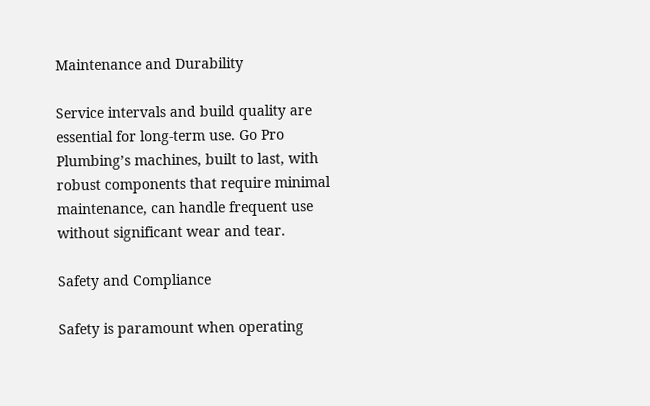Maintenance and Durability

Service intervals and build quality are essential for long-term use. Go Pro Plumbing’s machines, built to last, with robust components that require minimal maintenance, can handle frequent use without significant wear and tear.

Safety and Compliance

Safety is paramount when operating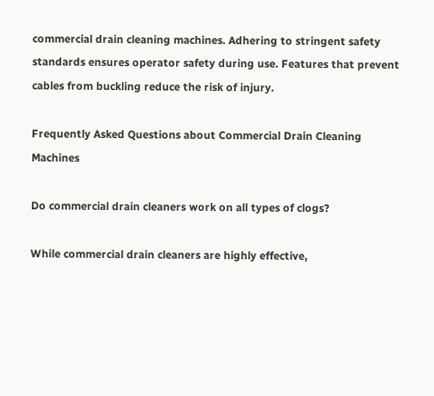commercial drain cleaning machines. Adhering to stringent safety standards ensures operator safety during use. Features that prevent cables from buckling reduce the risk of injury.

Frequently Asked Questions about Commercial Drain Cleaning Machines

Do commercial drain cleaners work on all types of clogs?

While commercial drain cleaners are highly effective,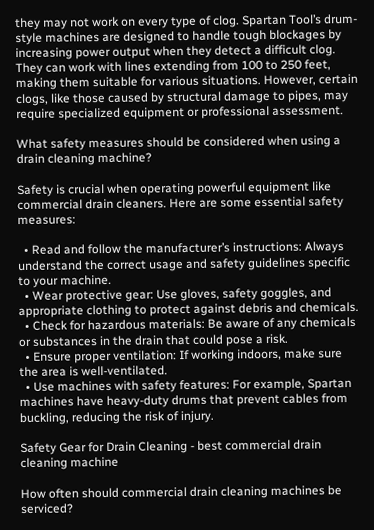they may not work on every type of clog. Spartan Tool’s drum-style machines are designed to handle tough blockages by increasing power output when they detect a difficult clog. They can work with lines extending from 100 to 250 feet, making them suitable for various situations. However, certain clogs, like those caused by structural damage to pipes, may require specialized equipment or professional assessment.

What safety measures should be considered when using a drain cleaning machine?

Safety is crucial when operating powerful equipment like commercial drain cleaners. Here are some essential safety measures:

  • Read and follow the manufacturer’s instructions: Always understand the correct usage and safety guidelines specific to your machine.
  • Wear protective gear: Use gloves, safety goggles, and appropriate clothing to protect against debris and chemicals.
  • Check for hazardous materials: Be aware of any chemicals or substances in the drain that could pose a risk.
  • Ensure proper ventilation: If working indoors, make sure the area is well-ventilated.
  • Use machines with safety features: For example, Spartan machines have heavy-duty drums that prevent cables from buckling, reducing the risk of injury.

Safety Gear for Drain Cleaning - best commercial drain cleaning machine

How often should commercial drain cleaning machines be serviced?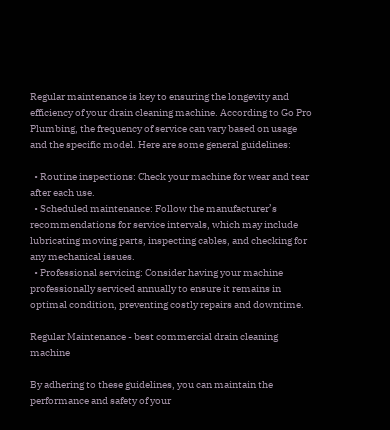Regular maintenance is key to ensuring the longevity and efficiency of your drain cleaning machine. According to Go Pro Plumbing, the frequency of service can vary based on usage and the specific model. Here are some general guidelines:

  • Routine inspections: Check your machine for wear and tear after each use.
  • Scheduled maintenance: Follow the manufacturer’s recommendations for service intervals, which may include lubricating moving parts, inspecting cables, and checking for any mechanical issues.
  • Professional servicing: Consider having your machine professionally serviced annually to ensure it remains in optimal condition, preventing costly repairs and downtime.

Regular Maintenance - best commercial drain cleaning machine

By adhering to these guidelines, you can maintain the performance and safety of your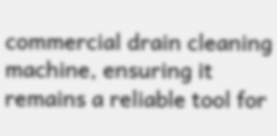commercial drain cleaning machine, ensuring it remains a reliable tool for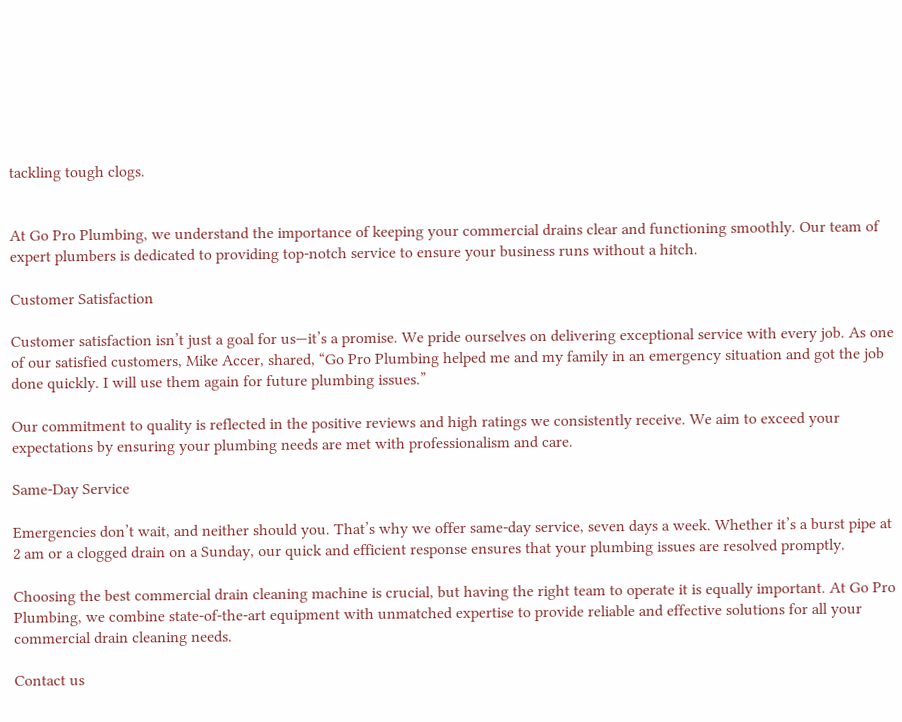tackling tough clogs.


At Go Pro Plumbing, we understand the importance of keeping your commercial drains clear and functioning smoothly. Our team of expert plumbers is dedicated to providing top-notch service to ensure your business runs without a hitch.

Customer Satisfaction

Customer satisfaction isn’t just a goal for us—it’s a promise. We pride ourselves on delivering exceptional service with every job. As one of our satisfied customers, Mike Accer, shared, “Go Pro Plumbing helped me and my family in an emergency situation and got the job done quickly. I will use them again for future plumbing issues.”

Our commitment to quality is reflected in the positive reviews and high ratings we consistently receive. We aim to exceed your expectations by ensuring your plumbing needs are met with professionalism and care.

Same-Day Service

Emergencies don’t wait, and neither should you. That’s why we offer same-day service, seven days a week. Whether it’s a burst pipe at 2 am or a clogged drain on a Sunday, our quick and efficient response ensures that your plumbing issues are resolved promptly.

Choosing the best commercial drain cleaning machine is crucial, but having the right team to operate it is equally important. At Go Pro Plumbing, we combine state-of-the-art equipment with unmatched expertise to provide reliable and effective solutions for all your commercial drain cleaning needs.

Contact us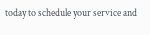today to schedule your service and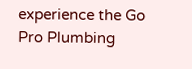experience the Go Pro Plumbing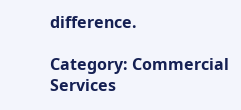difference.

Category: Commercial Services